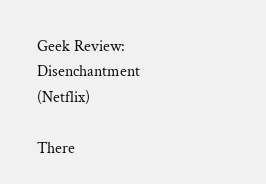Geek Review: Disenchantment (Netflix)

There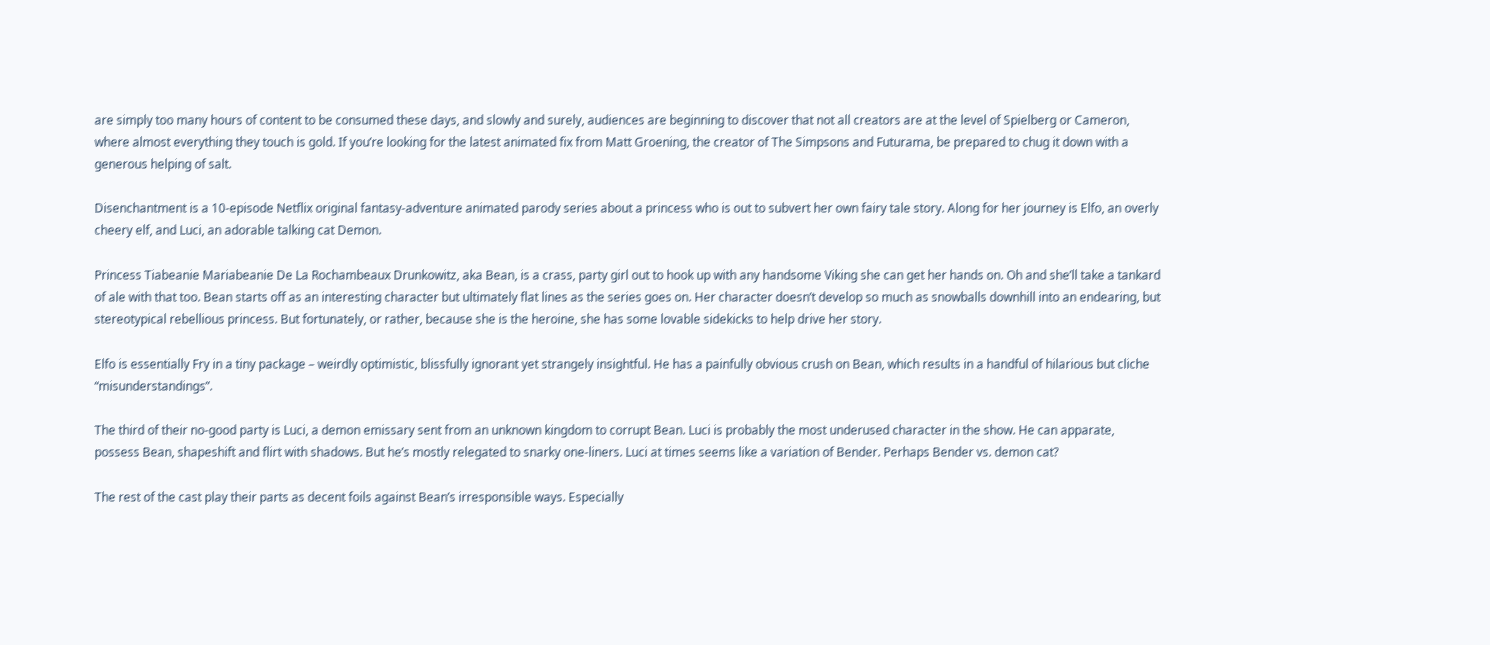are simply too many hours of content to be consumed these days, and slowly and surely, audiences are beginning to discover that not all creators are at the level of Spielberg or Cameron, where almost everything they touch is gold. If you’re looking for the latest animated fix from Matt Groening, the creator of The Simpsons and Futurama, be prepared to chug it down with a generous helping of salt.

Disenchantment is a 10-episode Netflix original fantasy-adventure animated parody series about a princess who is out to subvert her own fairy tale story. Along for her journey is Elfo, an overly cheery elf, and Luci, an adorable talking cat Demon.

Princess Tiabeanie Mariabeanie De La Rochambeaux Drunkowitz, aka Bean, is a crass, party girl out to hook up with any handsome Viking she can get her hands on. Oh and she’ll take a tankard of ale with that too. Bean starts off as an interesting character but ultimately flat lines as the series goes on. Her character doesn’t develop so much as snowballs downhill into an endearing, but stereotypical rebellious princess. But fortunately, or rather, because she is the heroine, she has some lovable sidekicks to help drive her story.

Elfo is essentially Fry in a tiny package – weirdly optimistic, blissfully ignorant yet strangely insightful. He has a painfully obvious crush on Bean, which results in a handful of hilarious but cliche “misunderstandings”.

The third of their no-good party is Luci, a demon emissary sent from an unknown kingdom to corrupt Bean. Luci is probably the most underused character in the show. He can apparate, possess Bean, shapeshift and flirt with shadows. But he’s mostly relegated to snarky one-liners. Luci at times seems like a variation of Bender. Perhaps Bender vs. demon cat?

The rest of the cast play their parts as decent foils against Bean’s irresponsible ways. Especially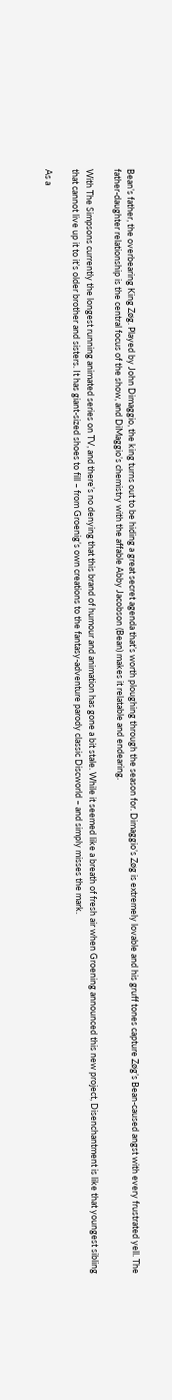Bean’s father, the overbearing King Zøg. Played by John Dimaggio, the king turns out to be hiding a great secret agenda that’s worth ploughing through the season for. Dimaggio’s Zøg is extremely lovable and his gruff tones capture Zøg’s Bean-caused angst with every frustrated yell. The father-daughter relationship is the central focus of the show, and DiMaggio’s chemistry with the affable Abby Jacobson (Bean) makes it relatable and endearing.

With The Simpsons currently the longest running animated series on TV, and there’s no denying that this brand of humour and animation has gone a bit stale. While it seemed like a breath of fresh air when Groening announced this new project, Disenchantment is like that youngest sibling that cannot live up it to it’s older brother and sisters. It has giant-sized shoes to fill – from Groenig’s own creations to the fantasy-adventure parody classic Discworld – and simply misses the mark.

As a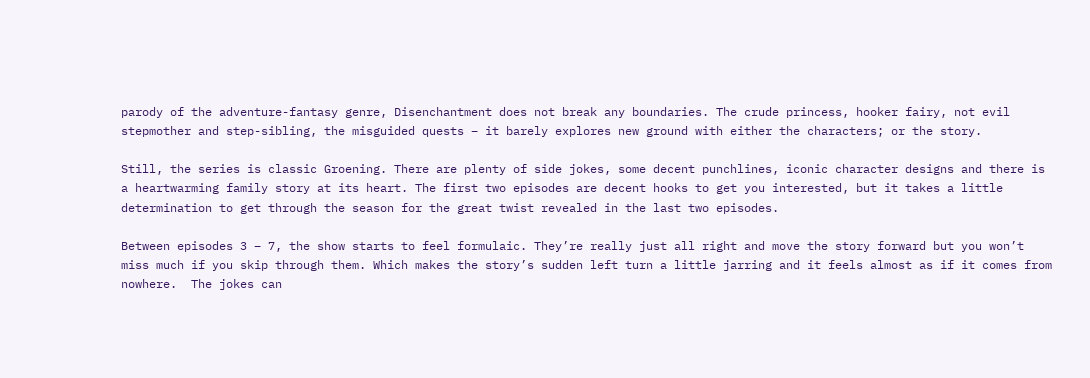parody of the adventure-fantasy genre, Disenchantment does not break any boundaries. The crude princess, hooker fairy, not evil stepmother and step-sibling, the misguided quests – it barely explores new ground with either the characters; or the story.

Still, the series is classic Groening. There are plenty of side jokes, some decent punchlines, iconic character designs and there is a heartwarming family story at its heart. The first two episodes are decent hooks to get you interested, but it takes a little determination to get through the season for the great twist revealed in the last two episodes.

Between episodes 3 – 7, the show starts to feel formulaic. They’re really just all right and move the story forward but you won’t miss much if you skip through them. Which makes the story’s sudden left turn a little jarring and it feels almost as if it comes from nowhere.  The jokes can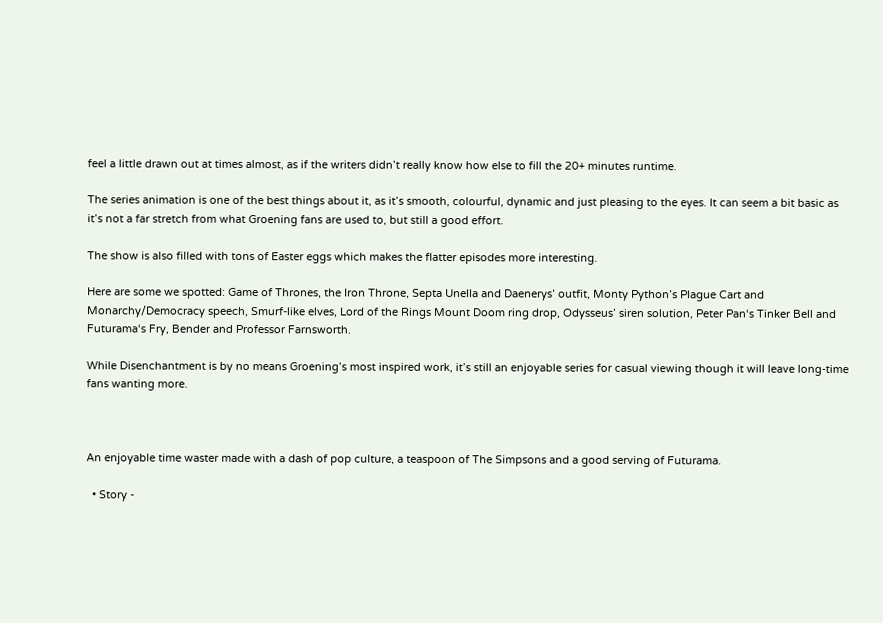feel a little drawn out at times almost, as if the writers didn’t really know how else to fill the 20+ minutes runtime.

The series animation is one of the best things about it, as it’s smooth, colourful, dynamic and just pleasing to the eyes. It can seem a bit basic as it’s not a far stretch from what Groening fans are used to, but still a good effort.

The show is also filled with tons of Easter eggs which makes the flatter episodes more interesting.

Here are some we spotted: Game of Thrones, the Iron Throne, Septa Unella and Daenerys’ outfit, Monty Python’s Plague Cart and Monarchy/Democracy speech, Smurf-like elves, Lord of the Rings Mount Doom ring drop, Odysseus’ siren solution, Peter Pan‘s Tinker Bell and Futurama‘s Fry, Bender and Professor Farnsworth.

While Disenchantment is by no means Groening’s most inspired work, it’s still an enjoyable series for casual viewing though it will leave long-time fans wanting more.



An enjoyable time waster made with a dash of pop culture, a teaspoon of The Simpsons and a good serving of Futurama.

  • Story -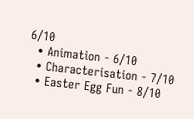6/10
  • Animation - 6/10
  • Characterisation - 7/10
  • Easter Egg Fun - 8/10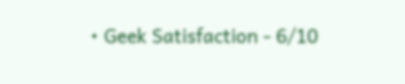• Geek Satisfaction - 6/10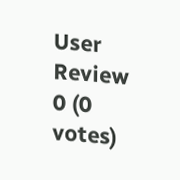User Review
0 (0 votes)